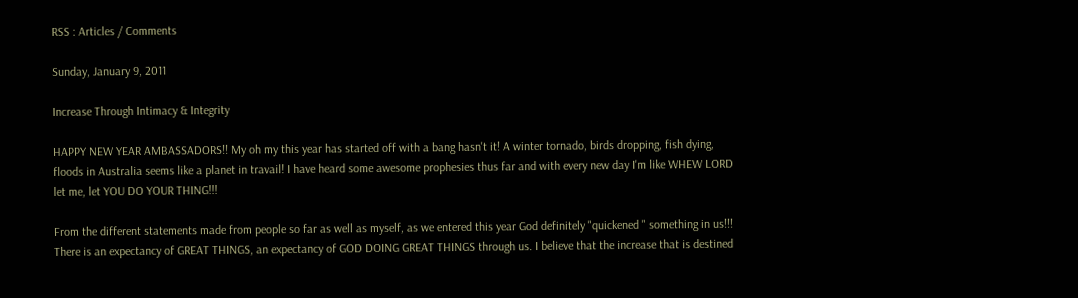RSS : Articles / Comments

Sunday, January 9, 2011

Increase Through Intimacy & Integrity

HAPPY NEW YEAR AMBASSADORS!! My oh my this year has started off with a bang hasn't it! A winter tornado, birds dropping, fish dying, floods in Australia seems like a planet in travail! I have heard some awesome prophesies thus far and with every new day I'm like WHEW LORD let me, let YOU DO YOUR THING!!!

From the different statements made from people so far as well as myself, as we entered this year God definitely "quickened " something in us!!! There is an expectancy of GREAT THINGS, an expectancy of GOD DOING GREAT THINGS through us. I believe that the increase that is destined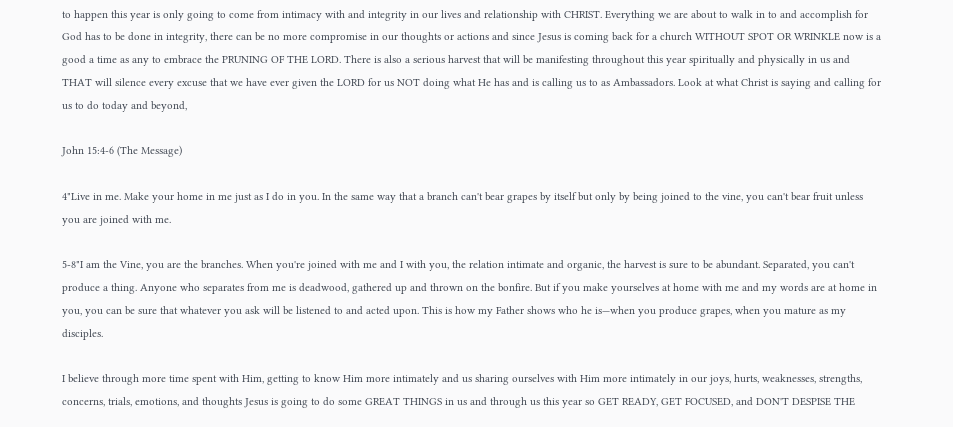to happen this year is only going to come from intimacy with and integrity in our lives and relationship with CHRIST. Everything we are about to walk in to and accomplish for God has to be done in integrity, there can be no more compromise in our thoughts or actions and since Jesus is coming back for a church WITHOUT SPOT OR WRINKLE now is a good a time as any to embrace the PRUNING OF THE LORD. There is also a serious harvest that will be manifesting throughout this year spiritually and physically in us and THAT will silence every excuse that we have ever given the LORD for us NOT doing what He has and is calling us to as Ambassadors. Look at what Christ is saying and calling for us to do today and beyond,

John 15:4-6 (The Message)

4"Live in me. Make your home in me just as I do in you. In the same way that a branch can't bear grapes by itself but only by being joined to the vine, you can't bear fruit unless you are joined with me.

5-8"I am the Vine, you are the branches. When you're joined with me and I with you, the relation intimate and organic, the harvest is sure to be abundant. Separated, you can't produce a thing. Anyone who separates from me is deadwood, gathered up and thrown on the bonfire. But if you make yourselves at home with me and my words are at home in you, you can be sure that whatever you ask will be listened to and acted upon. This is how my Father shows who he is—when you produce grapes, when you mature as my disciples.

I believe through more time spent with Him, getting to know Him more intimately and us sharing ourselves with Him more intimately in our joys, hurts, weaknesses, strengths, concerns, trials, emotions, and thoughts Jesus is going to do some GREAT THINGS in us and through us this year so GET READY, GET FOCUSED, and DON'T DESPISE THE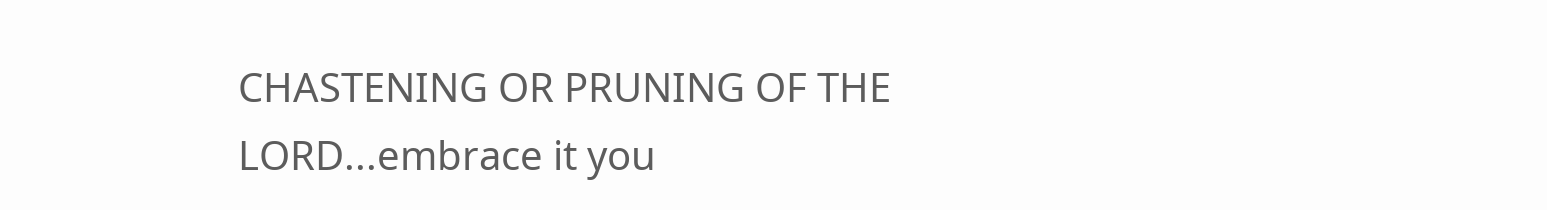CHASTENING OR PRUNING OF THE LORD...embrace it you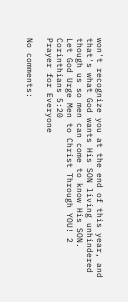won't recognize you at the end of this year, and that's what God wants His SON living unhindered though us so men can come to know His SON.
Let God Urge Men to Christ Through YOU! 2 Corinthians 5:20
Prayer for Everyone

No comments: